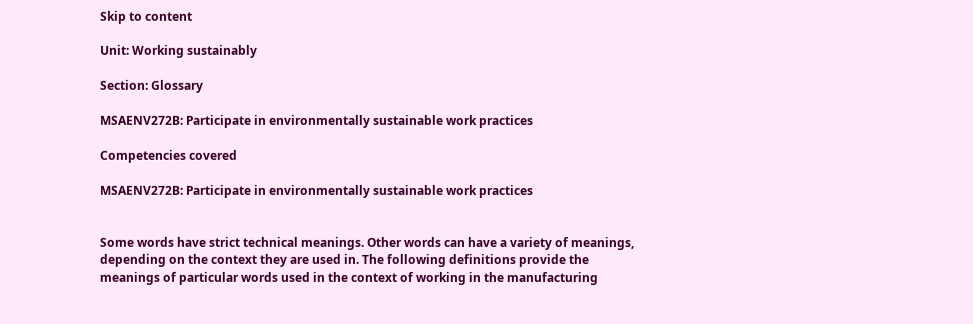Skip to content

Unit: Working sustainably

Section: Glossary

MSAENV272B: Participate in environmentally sustainable work practices

Competencies covered

MSAENV272B: Participate in environmentally sustainable work practices


Some words have strict technical meanings. Other words can have a variety of meanings, depending on the context they are used in. The following definitions provide the meanings of particular words used in the context of working in the manufacturing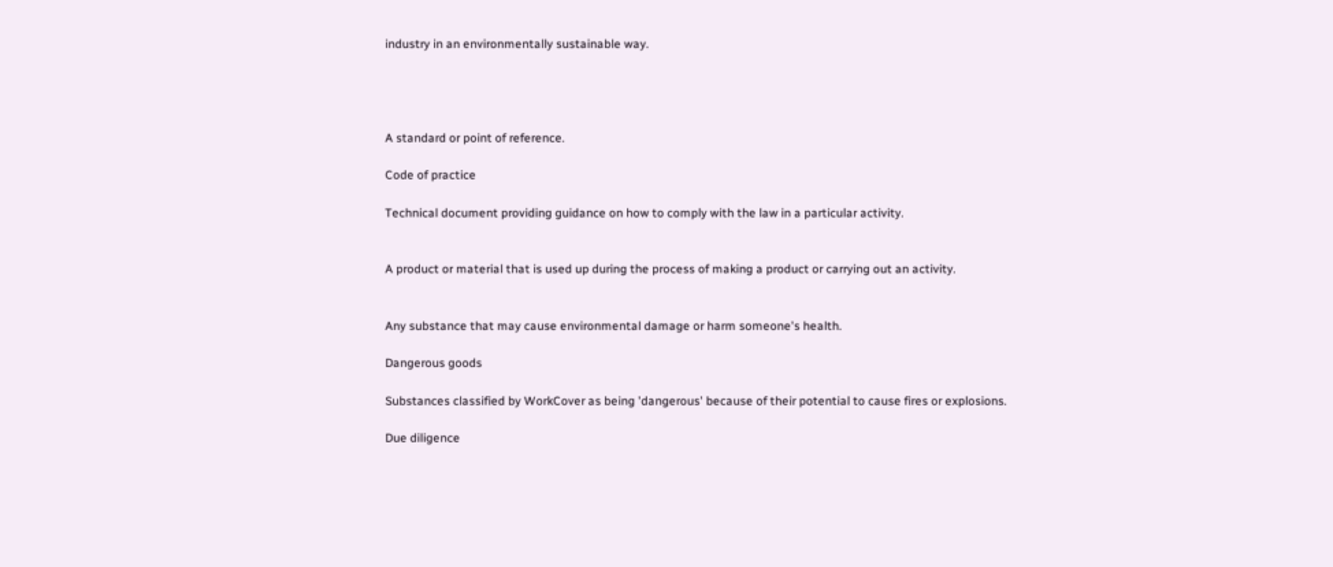industry in an environmentally sustainable way.




A standard or point of reference.

Code of practice

Technical document providing guidance on how to comply with the law in a particular activity.


A product or material that is used up during the process of making a product or carrying out an activity.


Any substance that may cause environmental damage or harm someone's health.

Dangerous goods

Substances classified by WorkCover as being 'dangerous' because of their potential to cause fires or explosions.

Due diligence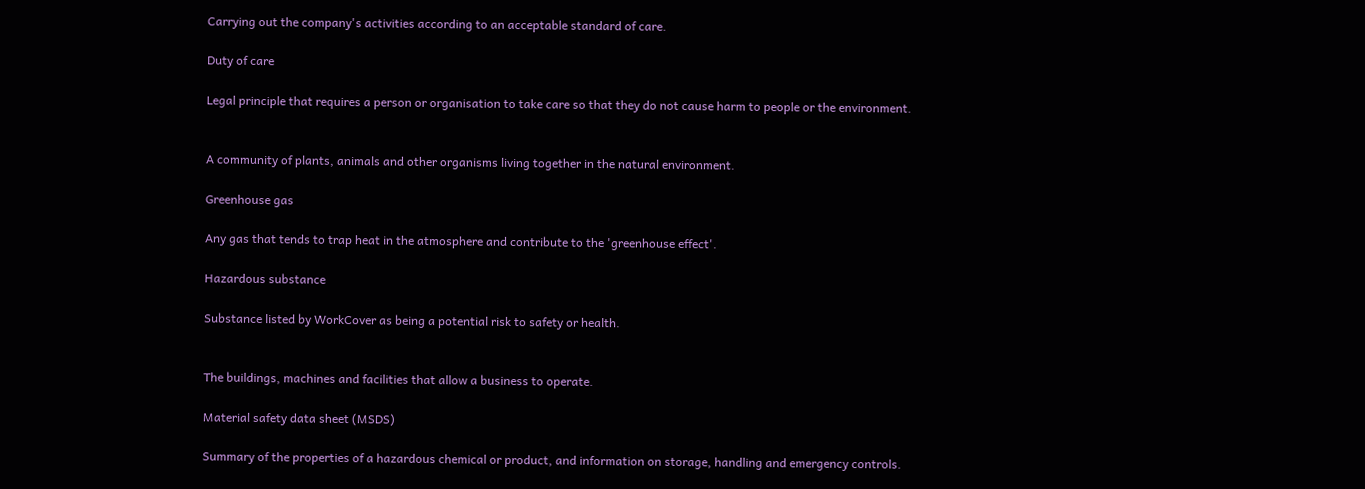Carrying out the company's activities according to an acceptable standard of care.

Duty of care

Legal principle that requires a person or organisation to take care so that they do not cause harm to people or the environment.


A community of plants, animals and other organisms living together in the natural environment.

Greenhouse gas

Any gas that tends to trap heat in the atmosphere and contribute to the 'greenhouse effect'.

Hazardous substance

Substance listed by WorkCover as being a potential risk to safety or health.


The buildings, machines and facilities that allow a business to operate.

Material safety data sheet (MSDS)

Summary of the properties of a hazardous chemical or product, and information on storage, handling and emergency controls.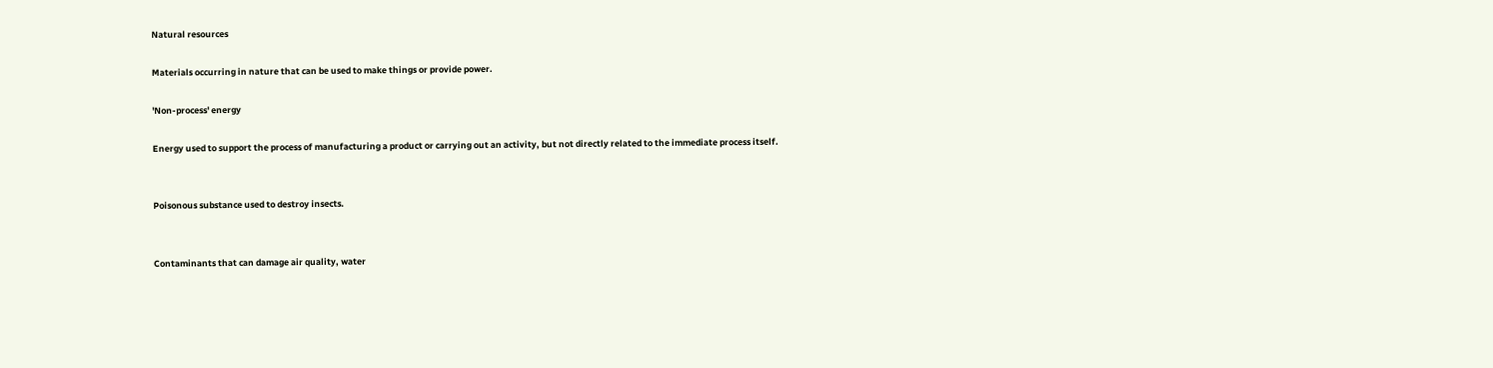Natural resources

Materials occurring in nature that can be used to make things or provide power.

'Non-process' energy

Energy used to support the process of manufacturing a product or carrying out an activity, but not directly related to the immediate process itself.


Poisonous substance used to destroy insects.


Contaminants that can damage air quality, water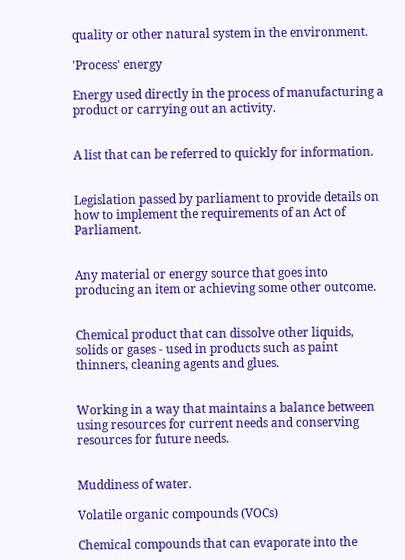quality or other natural system in the environment.

'Process' energy

Energy used directly in the process of manufacturing a product or carrying out an activity.


A list that can be referred to quickly for information.


Legislation passed by parliament to provide details on how to implement the requirements of an Act of Parliament.


Any material or energy source that goes into producing an item or achieving some other outcome.


Chemical product that can dissolve other liquids, solids or gases - used in products such as paint thinners, cleaning agents and glues.


Working in a way that maintains a balance between using resources for current needs and conserving resources for future needs.


Muddiness of water.

Volatile organic compounds (VOCs)

Chemical compounds that can evaporate into the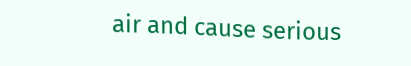air and cause serious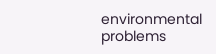environmental problems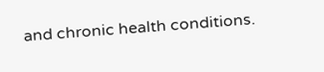and chronic health conditions.